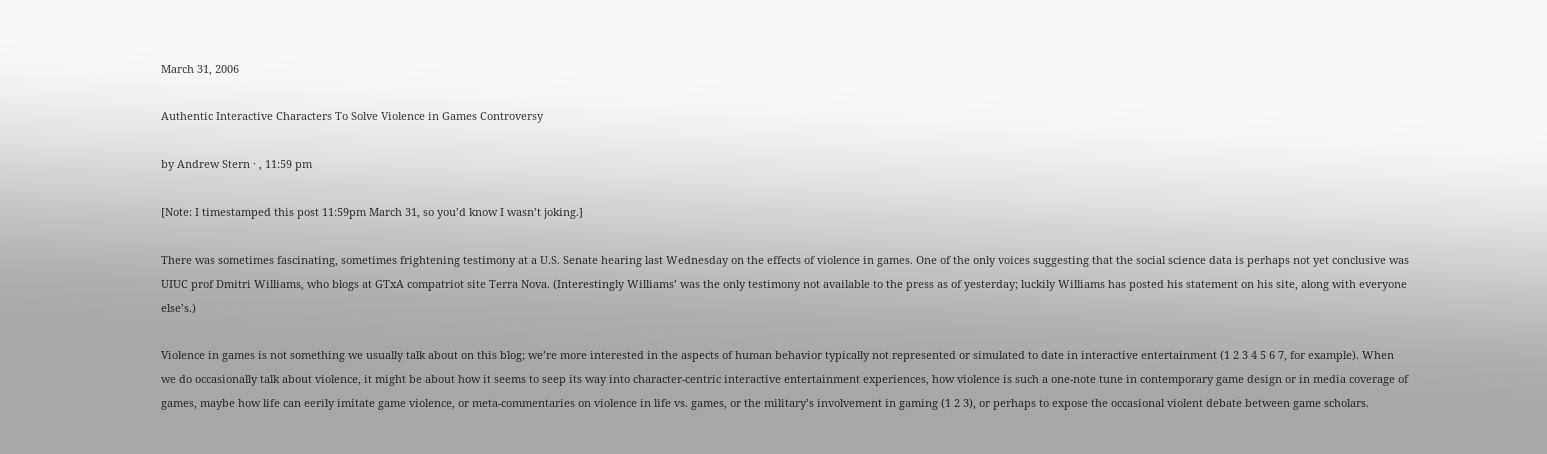March 31, 2006

Authentic Interactive Characters To Solve Violence in Games Controversy

by Andrew Stern · , 11:59 pm

[Note: I timestamped this post 11:59pm March 31, so you’d know I wasn’t joking.]

There was sometimes fascinating, sometimes frightening testimony at a U.S. Senate hearing last Wednesday on the effects of violence in games. One of the only voices suggesting that the social science data is perhaps not yet conclusive was UIUC prof Dmitri Williams, who blogs at GTxA compatriot site Terra Nova. (Interestingly Williams’ was the only testimony not available to the press as of yesterday; luckily Williams has posted his statement on his site, along with everyone else’s.)

Violence in games is not something we usually talk about on this blog; we’re more interested in the aspects of human behavior typically not represented or simulated to date in interactive entertainment (1 2 3 4 5 6 7, for example). When we do occasionally talk about violence, it might be about how it seems to seep its way into character-centric interactive entertainment experiences, how violence is such a one-note tune in contemporary game design or in media coverage of games, maybe how life can eerily imitate game violence, or meta-commentaries on violence in life vs. games, or the military’s involvement in gaming (1 2 3), or perhaps to expose the occasional violent debate between game scholars.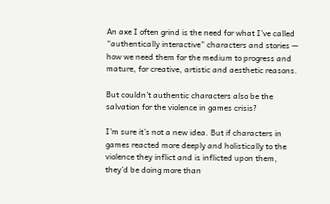An axe I often grind is the need for what I’ve called “authentically interactive” characters and stories — how we need them for the medium to progress and mature, for creative, artistic and aesthetic reasons.

But couldn’t authentic characters also be the salvation for the violence in games crisis?

I’m sure it’s not a new idea. But if characters in games reacted more deeply and holistically to the violence they inflict and is inflicted upon them, they’d be doing more than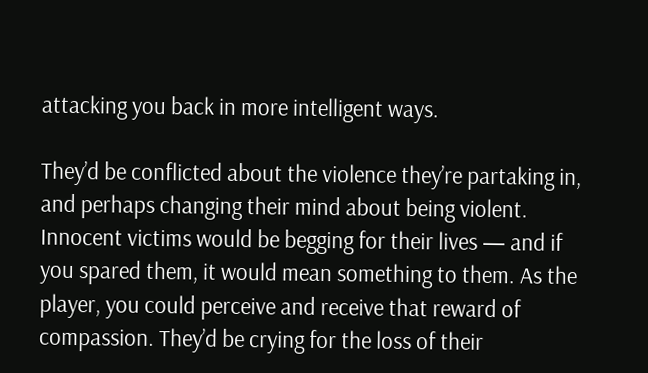attacking you back in more intelligent ways.

They’d be conflicted about the violence they’re partaking in, and perhaps changing their mind about being violent. Innocent victims would be begging for their lives — and if you spared them, it would mean something to them. As the player, you could perceive and receive that reward of compassion. They’d be crying for the loss of their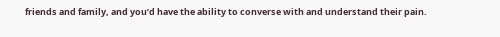friends and family, and you’d have the ability to converse with and understand their pain.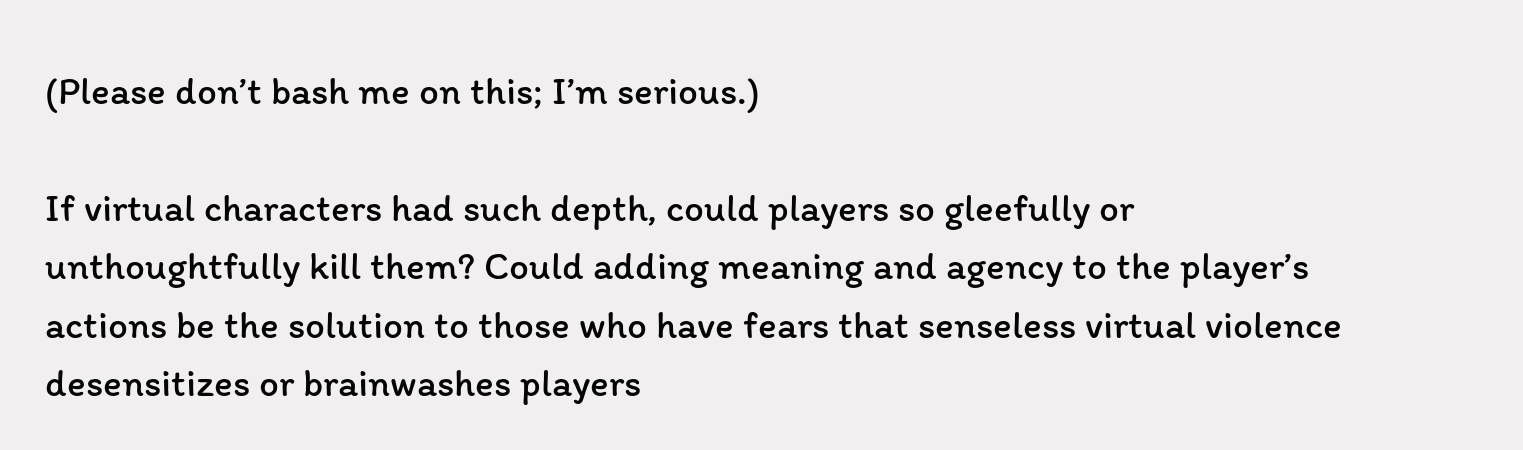(Please don’t bash me on this; I’m serious.)

If virtual characters had such depth, could players so gleefully or unthoughtfully kill them? Could adding meaning and agency to the player’s actions be the solution to those who have fears that senseless virtual violence desensitizes or brainwashes players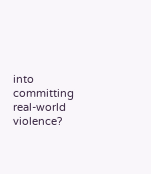into committing real-world violence?